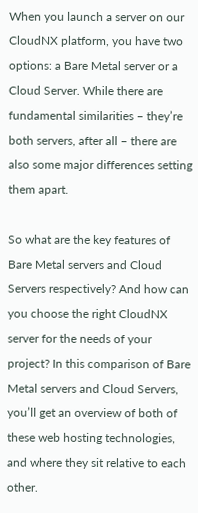When you launch a server on our CloudNX platform, you have two options: a Bare Metal server or a Cloud Server. While there are fundamental similarities – they’re both servers, after all – there are also some major differences setting them apart.

So what are the key features of Bare Metal servers and Cloud Servers respectively? And how can you choose the right CloudNX server for the needs of your project? In this comparison of Bare Metal servers and Cloud Servers, you’ll get an overview of both of these web hosting technologies, and where they sit relative to each other.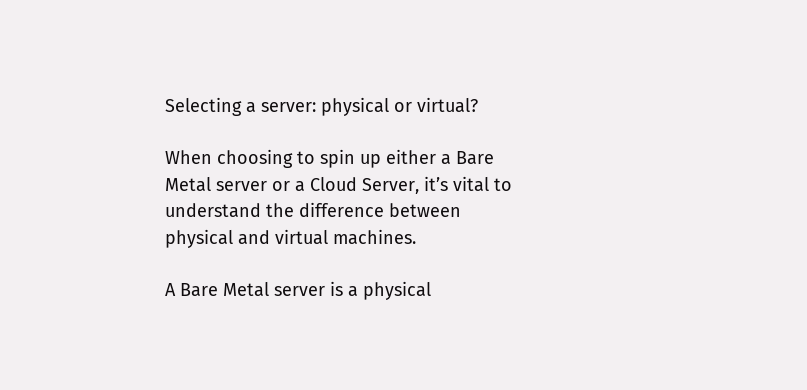Selecting a server: physical or virtual?

When choosing to spin up either a Bare Metal server or a Cloud Server, it’s vital to understand the difference between physical and virtual machines.

A Bare Metal server is a physical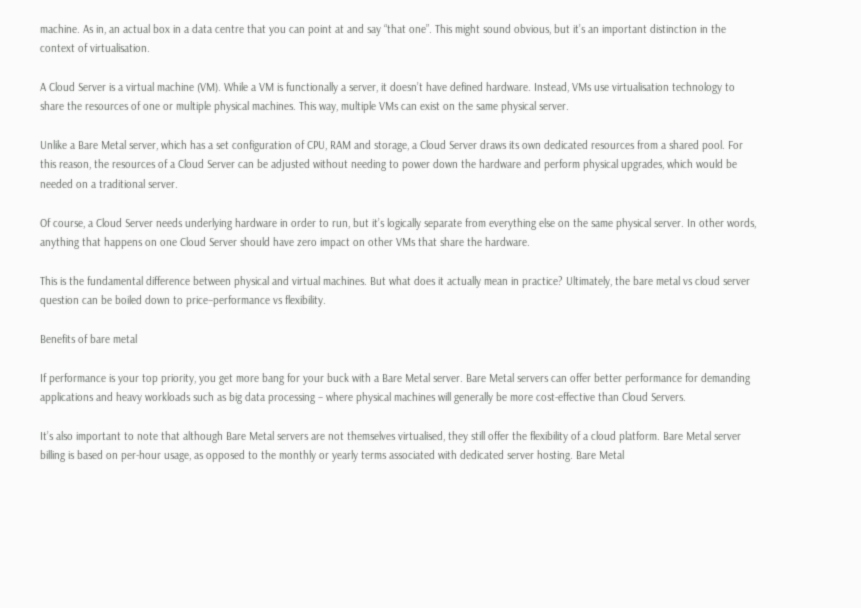machine. As in, an actual box in a data centre that you can point at and say “that one”. This might sound obvious, but it’s an important distinction in the context of virtualisation.

A Cloud Server is a virtual machine (VM). While a VM is functionally a server, it doesn’t have defined hardware. Instead, VMs use virtualisation technology to share the resources of one or multiple physical machines. This way, multiple VMs can exist on the same physical server.

Unlike a Bare Metal server, which has a set configuration of CPU, RAM and storage, a Cloud Server draws its own dedicated resources from a shared pool. For this reason, the resources of a Cloud Server can be adjusted without needing to power down the hardware and perform physical upgrades, which would be needed on a traditional server.

Of course, a Cloud Server needs underlying hardware in order to run, but it’s logically separate from everything else on the same physical server. In other words, anything that happens on one Cloud Server should have zero impact on other VMs that share the hardware.

This is the fundamental difference between physical and virtual machines. But what does it actually mean in practice? Ultimately, the bare metal vs cloud server question can be boiled down to price–performance vs flexibility.

Benefits of bare metal

If performance is your top priority, you get more bang for your buck with a Bare Metal server. Bare Metal servers can offer better performance for demanding applications and heavy workloads such as big data processing – where physical machines will generally be more cost-effective than Cloud Servers.

It’s also important to note that although Bare Metal servers are not themselves virtualised, they still offer the flexibility of a cloud platform. Bare Metal server billing is based on per-hour usage, as opposed to the monthly or yearly terms associated with dedicated server hosting. Bare Metal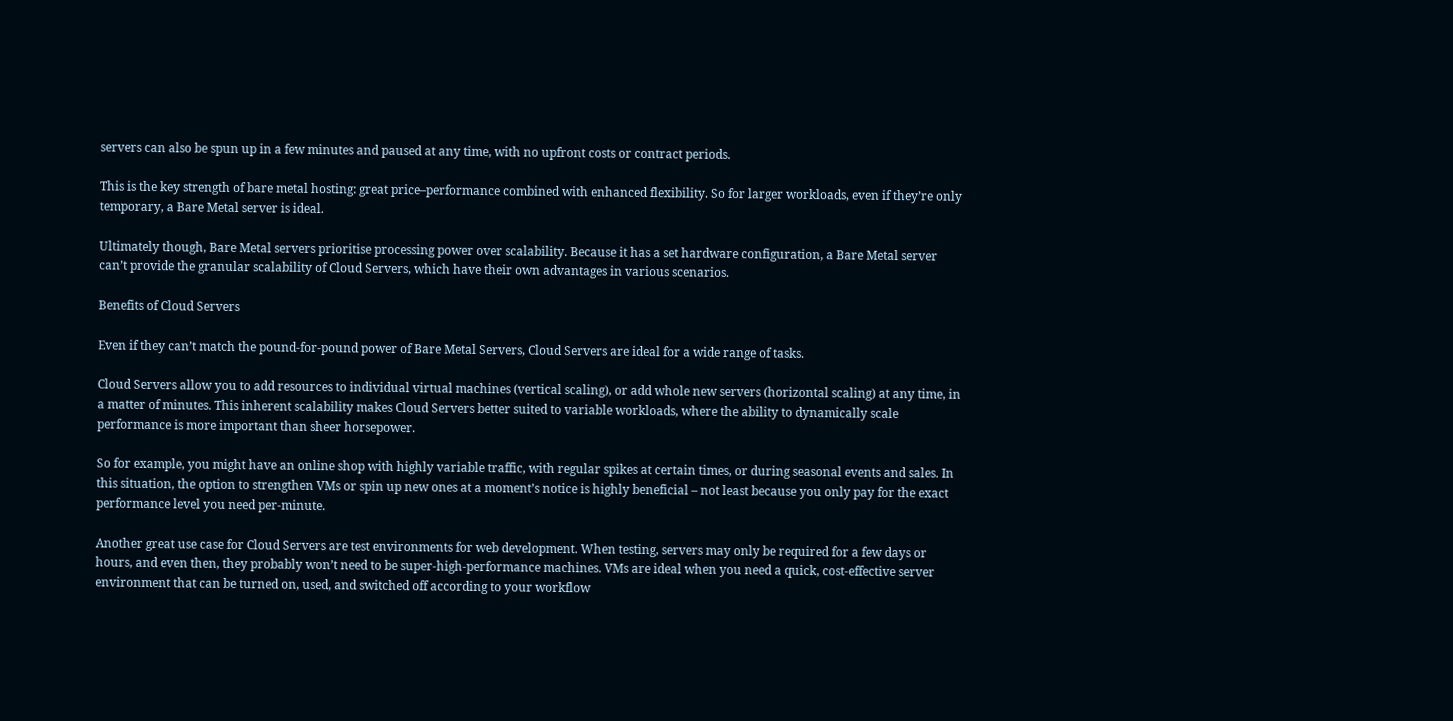servers can also be spun up in a few minutes and paused at any time, with no upfront costs or contract periods.

This is the key strength of bare metal hosting: great price–performance combined with enhanced flexibility. So for larger workloads, even if they’re only temporary, a Bare Metal server is ideal.

Ultimately though, Bare Metal servers prioritise processing power over scalability. Because it has a set hardware configuration, a Bare Metal server can’t provide the granular scalability of Cloud Servers, which have their own advantages in various scenarios.

Benefits of Cloud Servers

Even if they can’t match the pound-for-pound power of Bare Metal Servers, Cloud Servers are ideal for a wide range of tasks.

Cloud Servers allow you to add resources to individual virtual machines (vertical scaling), or add whole new servers (horizontal scaling) at any time, in a matter of minutes. This inherent scalability makes Cloud Servers better suited to variable workloads, where the ability to dynamically scale performance is more important than sheer horsepower.

So for example, you might have an online shop with highly variable traffic, with regular spikes at certain times, or during seasonal events and sales. In this situation, the option to strengthen VMs or spin up new ones at a moment’s notice is highly beneficial – not least because you only pay for the exact performance level you need per-minute.

Another great use case for Cloud Servers are test environments for web development. When testing, servers may only be required for a few days or hours, and even then, they probably won’t need to be super-high-performance machines. VMs are ideal when you need a quick, cost-effective server environment that can be turned on, used, and switched off according to your workflow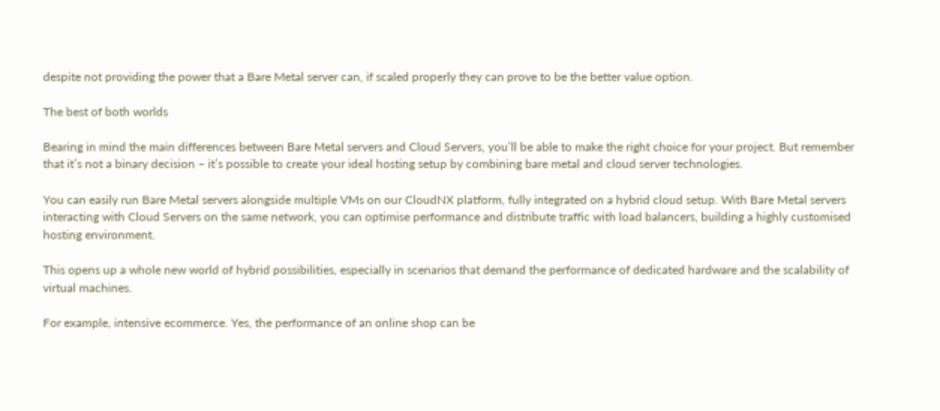despite not providing the power that a Bare Metal server can, if scaled properly they can prove to be the better value option.

The best of both worlds

Bearing in mind the main differences between Bare Metal servers and Cloud Servers, you’ll be able to make the right choice for your project. But remember that it’s not a binary decision – it’s possible to create your ideal hosting setup by combining bare metal and cloud server technologies.

You can easily run Bare Metal servers alongside multiple VMs on our CloudNX platform, fully integrated on a hybrid cloud setup. With Bare Metal servers interacting with Cloud Servers on the same network, you can optimise performance and distribute traffic with load balancers, building a highly customised hosting environment.

This opens up a whole new world of hybrid possibilities, especially in scenarios that demand the performance of dedicated hardware and the scalability of virtual machines.

For example, intensive ecommerce. Yes, the performance of an online shop can be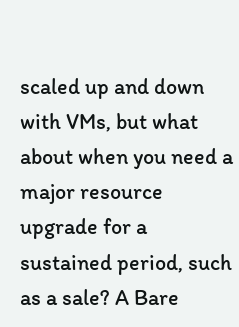scaled up and down with VMs, but what about when you need a major resource upgrade for a sustained period, such as a sale? A Bare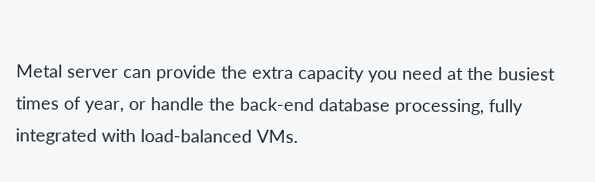Metal server can provide the extra capacity you need at the busiest times of year, or handle the back-end database processing, fully integrated with load-balanced VMs.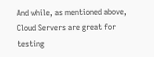And while, as mentioned above, Cloud Servers are great for testing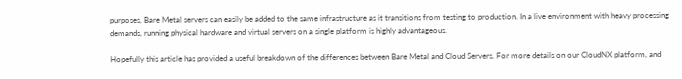purposes, Bare Metal servers can easily be added to the same infrastructure as it transitions from testing to production. In a live environment with heavy processing demands, running physical hardware and virtual servers on a single platform is highly advantageous.

Hopefully this article has provided a useful breakdown of the differences between Bare Metal and Cloud Servers. For more details on our CloudNX platform, and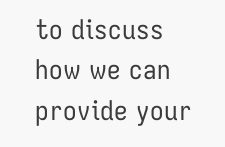to discuss how we can provide your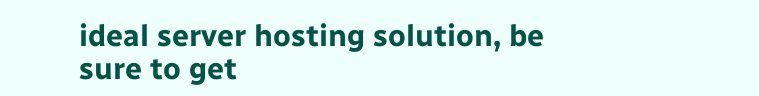ideal server hosting solution, be sure to get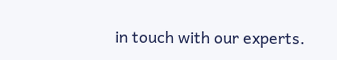in touch with our experts.